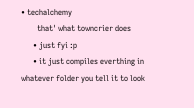• techalchemy
        that' what towncrier does
      • just fyi :p
      • it just compiles everthing in whatever folder you tell it to look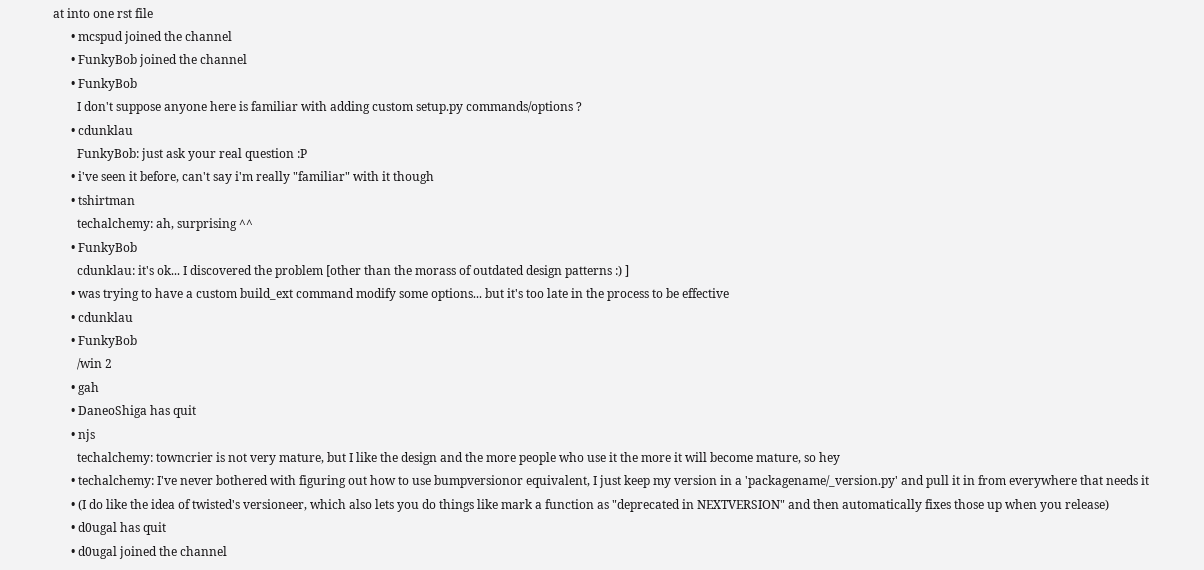at into one rst file
      • mcspud joined the channel
      • FunkyBob joined the channel
      • FunkyBob
        I don't suppose anyone here is familiar with adding custom setup.py commands/options ?
      • cdunklau
        FunkyBob: just ask your real question :P
      • i've seen it before, can't say i'm really "familiar" with it though
      • tshirtman
        techalchemy: ah, surprising ^^
      • FunkyBob
        cdunklau: it's ok... I discovered the problem [other than the morass of outdated design patterns :) ]
      • was trying to have a custom build_ext command modify some options... but it's too late in the process to be effective
      • cdunklau
      • FunkyBob
        /win 2
      • gah
      • DaneoShiga has quit
      • njs
        techalchemy: towncrier is not very mature, but I like the design and the more people who use it the more it will become mature, so hey
      • techalchemy: I've never bothered with figuring out how to use bumpversionor equivalent, I just keep my version in a 'packagename/_version.py' and pull it in from everywhere that needs it
      • (I do like the idea of twisted's versioneer, which also lets you do things like mark a function as "deprecated in NEXTVERSION" and then automatically fixes those up when you release)
      • d0ugal has quit
      • d0ugal joined the channel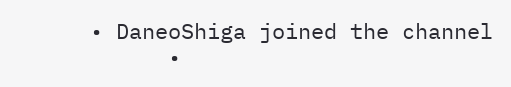• DaneoShiga joined the channel
      •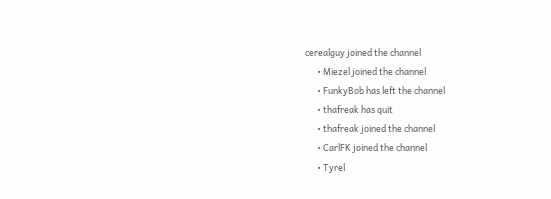cerealguy joined the channel
      • Miezel joined the channel
      • FunkyBob has left the channel
      • thafreak has quit
      • thafreak joined the channel
      • CarlFK joined the channel
      • Tyrel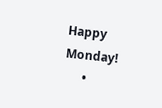Happy Monday!
      •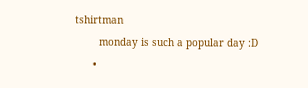tshirtman
        monday is such a popular day :D
      •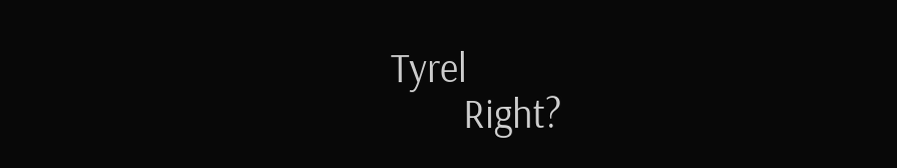Tyrel
        Right?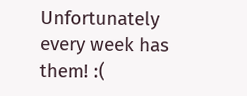Unfortunately every week has them! :(